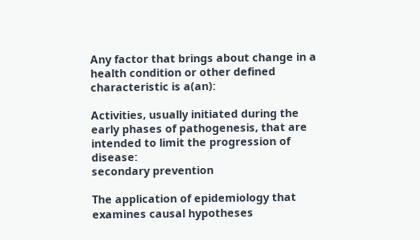Any factor that brings about change in a health condition or other defined characteristic is a(an):

Activities, usually initiated during the early phases of pathogenesis, that are intended to limit the progression of disease:
secondary prevention

The application of epidemiology that examines causal hypotheses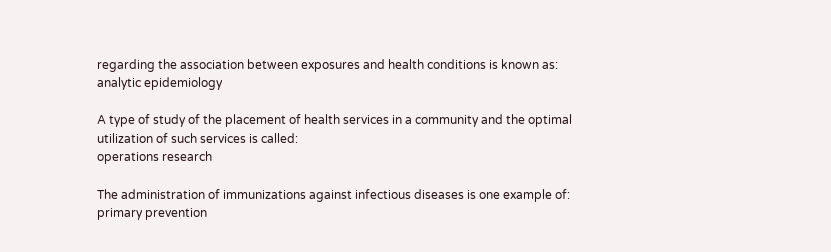regarding the association between exposures and health conditions is known as:
analytic epidemiology

A type of study of the placement of health services in a community and the optimal utilization of such services is called:
operations research

The administration of immunizations against infectious diseases is one example of:
primary prevention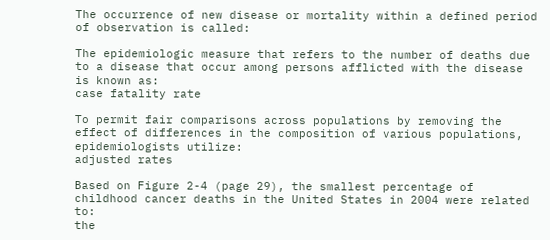The occurrence of new disease or mortality within a defined period of observation is called:

The epidemiologic measure that refers to the number of deaths due to a disease that occur among persons afflicted with the disease is known as:
case fatality rate

To permit fair comparisons across populations by removing the effect of differences in the composition of various populations, epidemiologists utilize:
adjusted rates

Based on Figure 2-4 (page 29), the smallest percentage of childhood cancer deaths in the United States in 2004 were related to:
the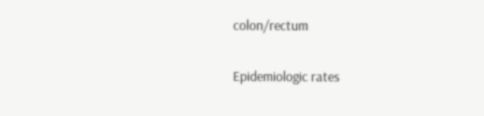colon/rectum

Epidemiologic rates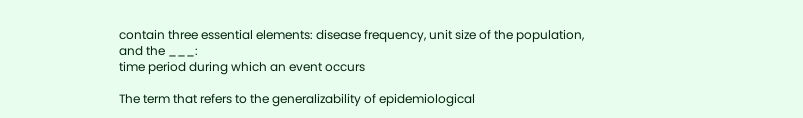contain three essential elements: disease frequency, unit size of the population, and the ___:
time period during which an event occurs

The term that refers to the generalizability of epidemiological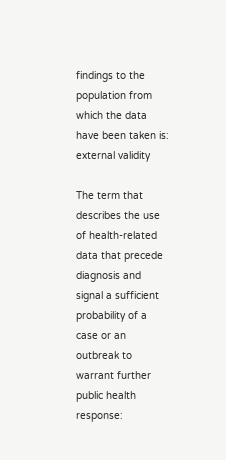findings to the population from which the data have been taken is:
external validity

The term that describes the use of health-related data that precede diagnosis and signal a sufficient probability of a case or an outbreak to warrant further public health response: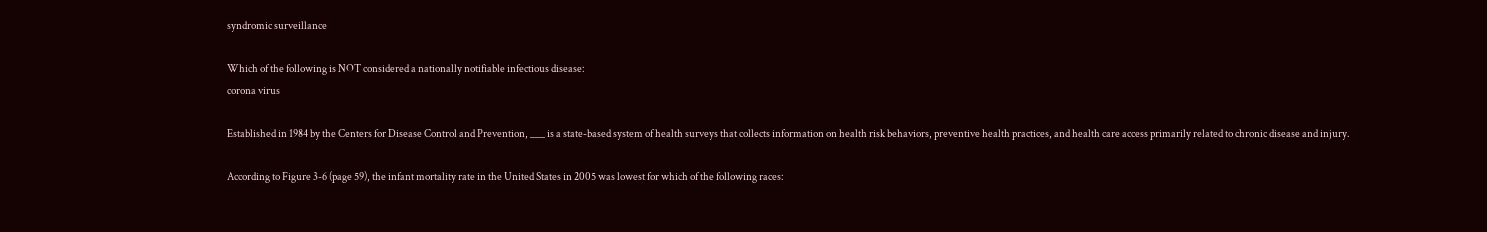syndromic surveillance

Which of the following is NOT considered a nationally notifiable infectious disease:
corona virus

Established in 1984 by the Centers for Disease Control and Prevention, ___ is a state-based system of health surveys that collects information on health risk behaviors, preventive health practices, and health care access primarily related to chronic disease and injury.

According to Figure 3-6 (page 59), the infant mortality rate in the United States in 2005 was lowest for which of the following races: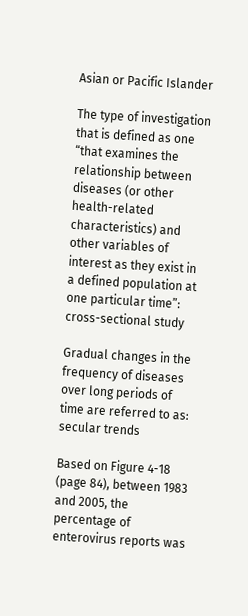Asian or Pacific Islander

The type of investigation that is defined as one “that examines the relationship between diseases (or other health-related characteristics) and other variables of interest as they exist in a defined population at one particular time”:
cross-sectional study

Gradual changes in the frequency of diseases over long periods of time are referred to as:
secular trends

Based on Figure 4-18 (page 84), between 1983 and 2005, the percentage of enterovirus reports was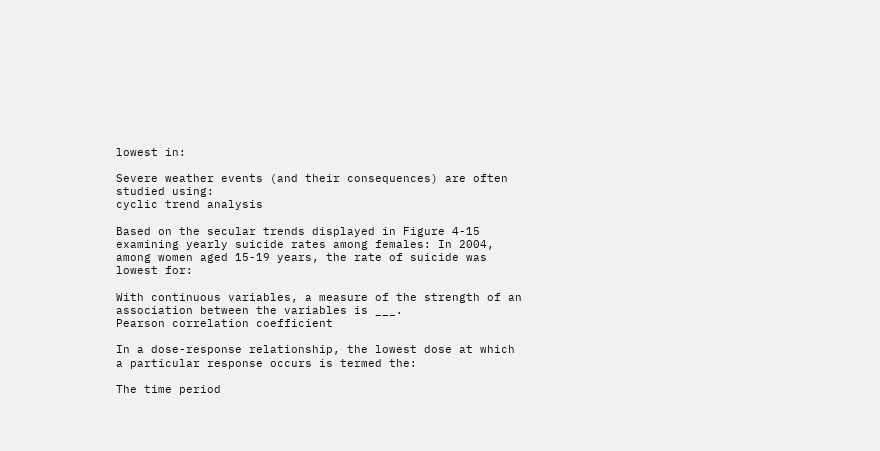lowest in:

Severe weather events (and their consequences) are often studied using:
cyclic trend analysis

Based on the secular trends displayed in Figure 4-15 examining yearly suicide rates among females: In 2004, among women aged 15-19 years, the rate of suicide was lowest for:

With continuous variables, a measure of the strength of an association between the variables is ___.
Pearson correlation coefficient

In a dose-response relationship, the lowest dose at which a particular response occurs is termed the:

The time period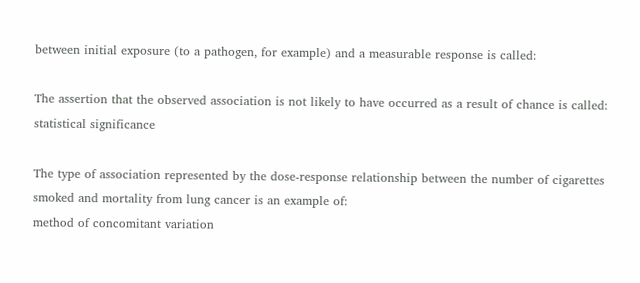between initial exposure (to a pathogen, for example) and a measurable response is called:

The assertion that the observed association is not likely to have occurred as a result of chance is called:
statistical significance

The type of association represented by the dose-response relationship between the number of cigarettes smoked and mortality from lung cancer is an example of:
method of concomitant variation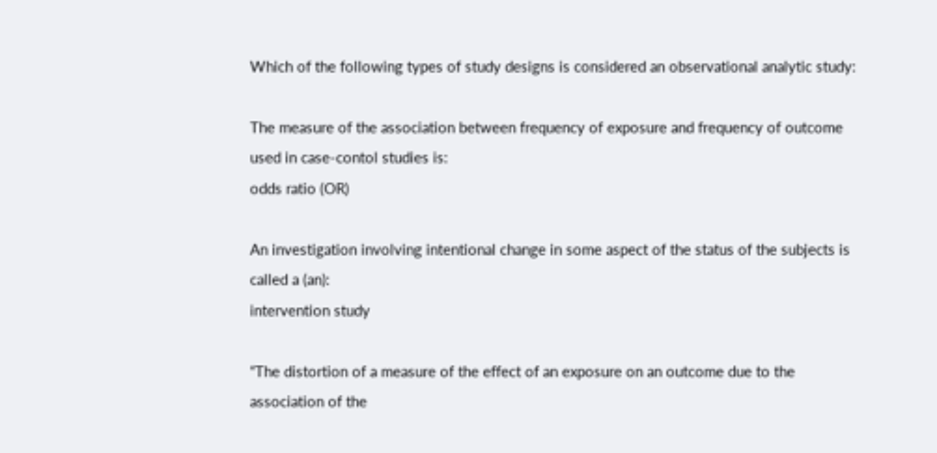Which of the following types of study designs is considered an observational analytic study:

The measure of the association between frequency of exposure and frequency of outcome used in case-contol studies is:
odds ratio (OR)

An investigation involving intentional change in some aspect of the status of the subjects is called a (an):
intervention study

“The distortion of a measure of the effect of an exposure on an outcome due to the association of the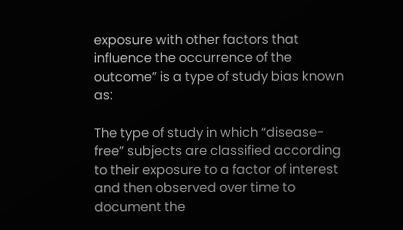exposure with other factors that influence the occurrence of the outcome” is a type of study bias known as:

The type of study in which “disease-free” subjects are classified according to their exposure to a factor of interest and then observed over time to document the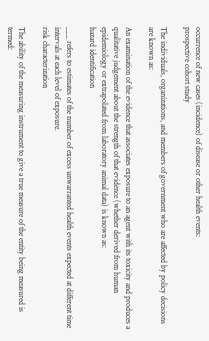occurrence of new cases (incidence) of disease or other health events:
prospective cohort study

The individuals, organizations, and members of government who are affected by policy decisions are known as:

An examination of the evidence that associates exposure to an agent with its toxicity and produces a qualitative judgement about the strength of that evidence (whether derived from human epidemiology or extrapolated from laboratory animal data) is known as:
hazard identification

___ refers to estimates of the number of excess unwarranted health events expected at different time intervals at each level of exposure.
risk characterization

The ability of the measuring instrument to give a true measure of the entity being measured is termed: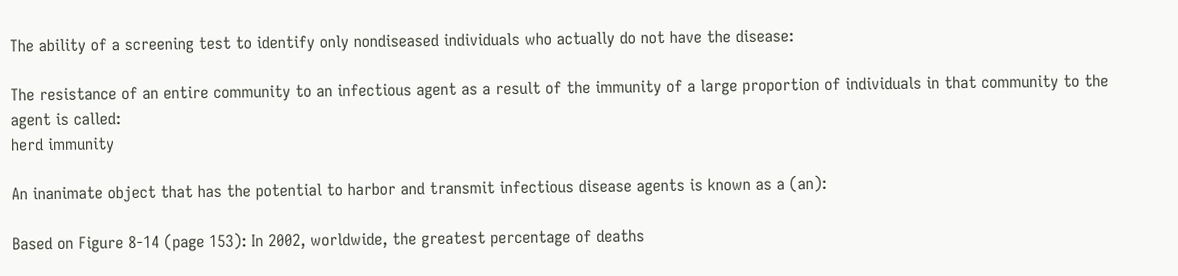The ability of a screening test to identify only nondiseased individuals who actually do not have the disease:

The resistance of an entire community to an infectious agent as a result of the immunity of a large proportion of individuals in that community to the agent is called:
herd immunity

An inanimate object that has the potential to harbor and transmit infectious disease agents is known as a (an):

Based on Figure 8-14 (page 153): In 2002, worldwide, the greatest percentage of deaths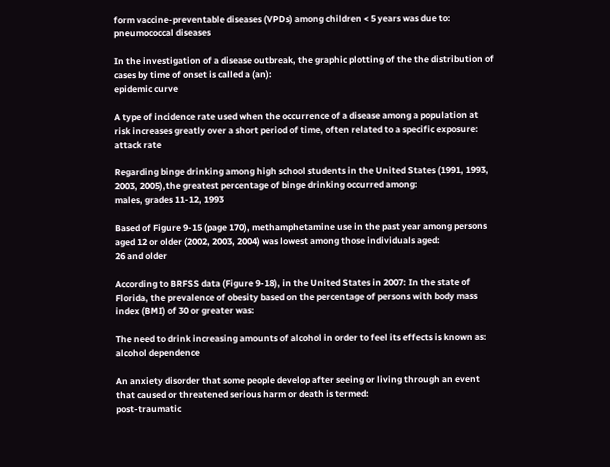form vaccine-preventable diseases (VPDs) among children < 5 years was due to:
pneumococcal diseases

In the investigation of a disease outbreak, the graphic plotting of the the distribution of cases by time of onset is called a (an):
epidemic curve

A type of incidence rate used when the occurrence of a disease among a population at risk increases greatly over a short period of time, often related to a specific exposure:
attack rate

Regarding binge drinking among high school students in the United States (1991, 1993, 2003, 2005),the greatest percentage of binge drinking occurred among:
males, grades 11-12, 1993

Based of Figure 9-15 (page 170), methamphetamine use in the past year among persons aged 12 or older (2002, 2003, 2004) was lowest among those individuals aged:
26 and older

According to BRFSS data (Figure 9-18), in the United States in 2007: In the state of Florida, the prevalence of obesity based on the percentage of persons with body mass index (BMI) of 30 or greater was:

The need to drink increasing amounts of alcohol in order to feel its effects is known as:
alcohol dependence

An anxiety disorder that some people develop after seeing or living through an event that caused or threatened serious harm or death is termed:
post-traumatic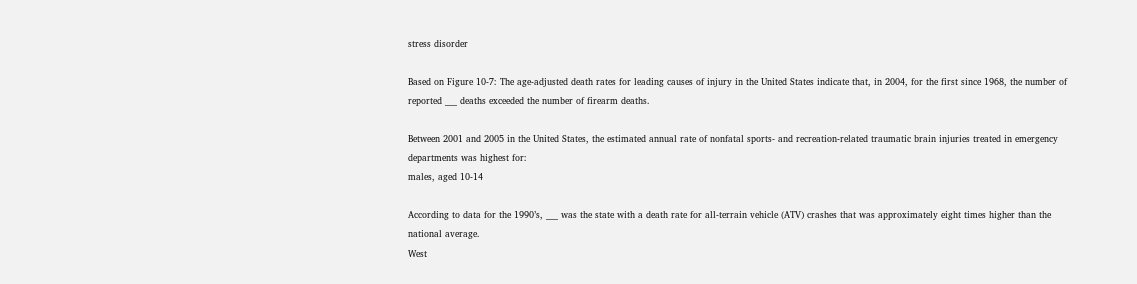stress disorder

Based on Figure 10-7: The age-adjusted death rates for leading causes of injury in the United States indicate that, in 2004, for the first since 1968, the number of reported ___ deaths exceeded the number of firearm deaths.

Between 2001 and 2005 in the United States, the estimated annual rate of nonfatal sports- and recreation-related traumatic brain injuries treated in emergency departments was highest for:
males, aged 10-14

According to data for the 1990’s, ___ was the state with a death rate for all-terrain vehicle (ATV) crashes that was approximately eight times higher than the national average.
West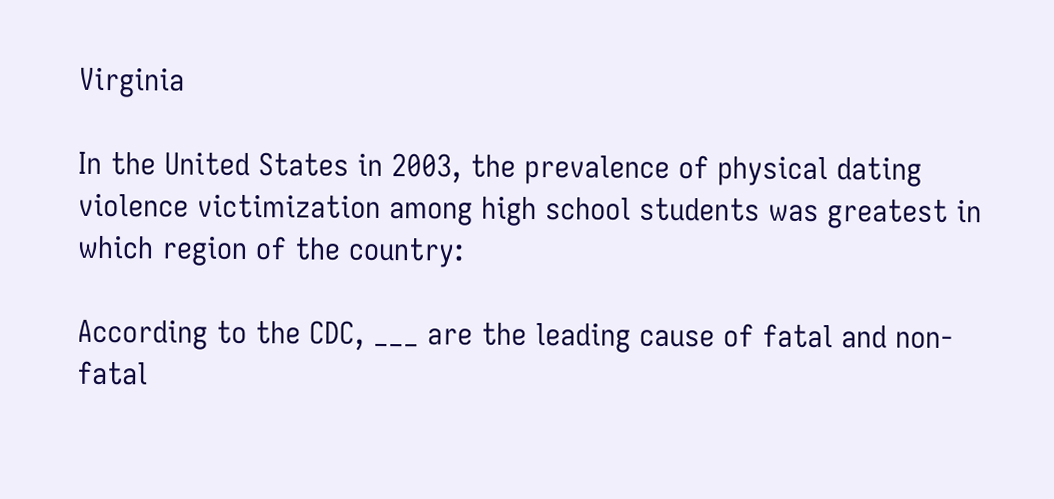Virginia

In the United States in 2003, the prevalence of physical dating violence victimization among high school students was greatest in which region of the country:

According to the CDC, ___ are the leading cause of fatal and non-fatal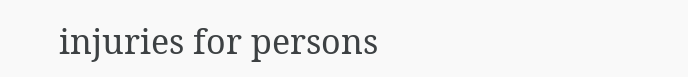injuries for persons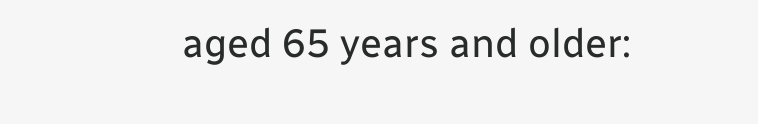aged 65 years and older: